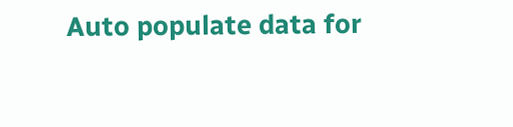Auto populate data for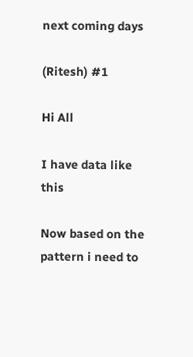next coming days

(Ritesh) #1

Hi All

I have data like this

Now based on the pattern i need to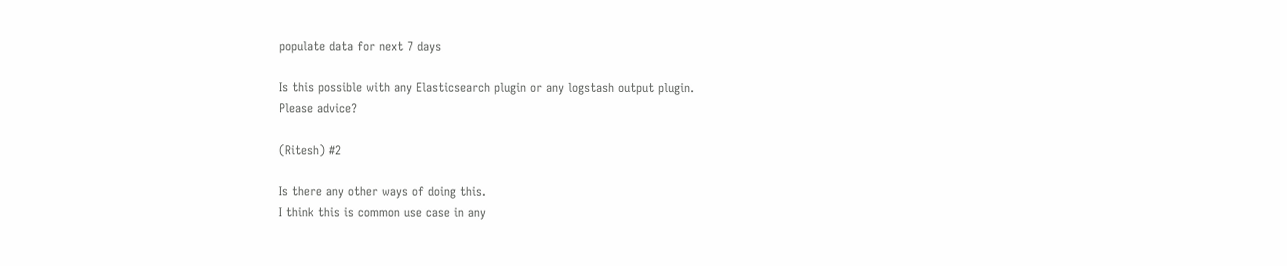populate data for next 7 days

Is this possible with any Elasticsearch plugin or any logstash output plugin.
Please advice?

(Ritesh) #2

Is there any other ways of doing this.
I think this is common use case in any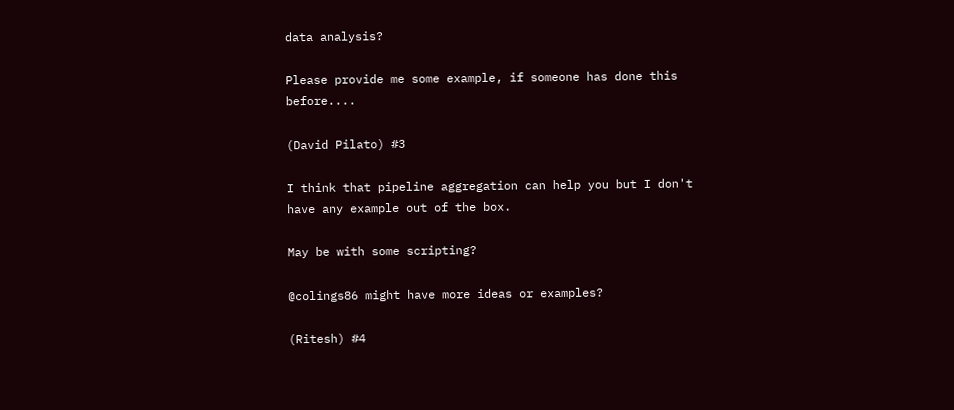data analysis?

Please provide me some example, if someone has done this before....

(David Pilato) #3

I think that pipeline aggregation can help you but I don't have any example out of the box.

May be with some scripting?

@colings86 might have more ideas or examples?

(Ritesh) #4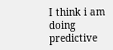I think i am doing predictive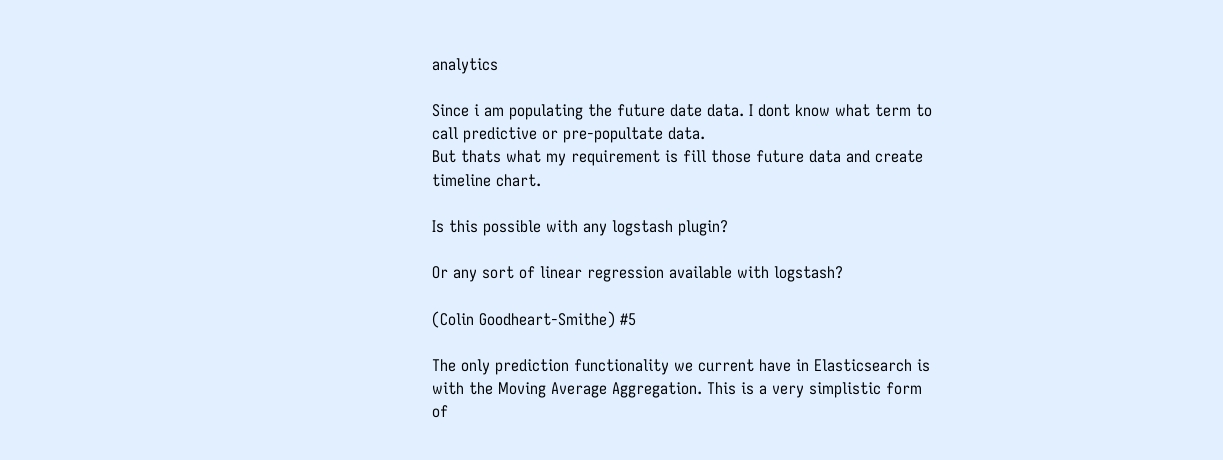analytics

Since i am populating the future date data. I dont know what term to call predictive or pre-popultate data.
But thats what my requirement is fill those future data and create timeline chart.

Is this possible with any logstash plugin?

Or any sort of linear regression available with logstash?

(Colin Goodheart-Smithe) #5

The only prediction functionality we current have in Elasticsearch is with the Moving Average Aggregation. This is a very simplistic form of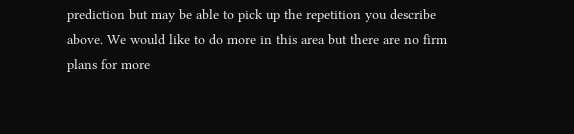prediction but may be able to pick up the repetition you describe above. We would like to do more in this area but there are no firm plans for more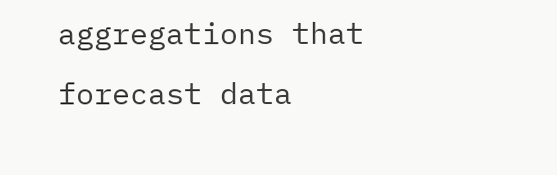aggregations that forecast data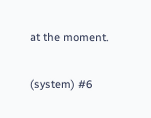at the moment.

(system) #6